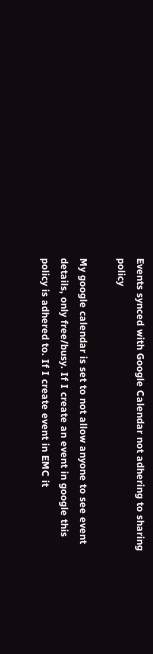Events synced with Google Calendar not adhering to sharing policy

My google calendar is set to not allow anyone to see event details, only free/busy. If I create an event in google this policy is adhered to. If I create event in EMC it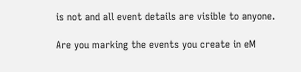is not and all event details are visible to anyone.

Are you marking the events you create in eM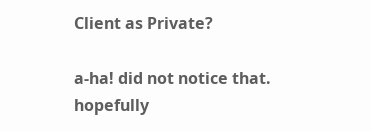Client as Private?

a-ha! did not notice that. hopefully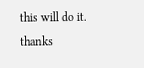this will do it. thanks